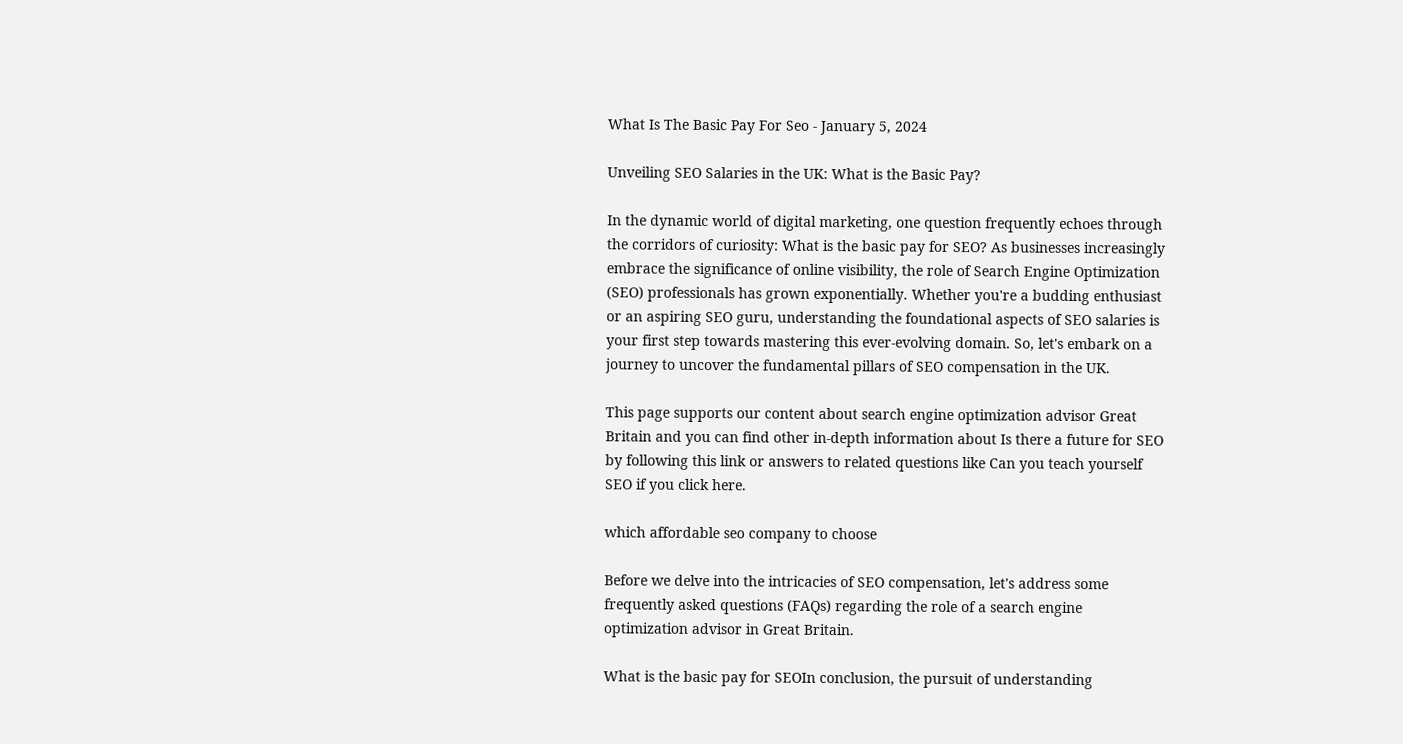What Is The Basic Pay For Seo - January 5, 2024

Unveiling SEO Salaries in the UK: What is the Basic Pay?

In the dynamic world of digital marketing, one question frequently echoes through the corridors of curiosity: What is the basic pay for SEO? As businesses increasingly embrace the significance of online visibility, the role of Search Engine Optimization (SEO) professionals has grown exponentially. Whether you're a budding enthusiast or an aspiring SEO guru, understanding the foundational aspects of SEO salaries is your first step towards mastering this ever-evolving domain. So, let's embark on a journey to uncover the fundamental pillars of SEO compensation in the UK.

This page supports our content about search engine optimization advisor Great Britain and you can find other in-depth information about Is there a future for SEO by following this link or answers to related questions like Can you teach yourself SEO if you click here.

which affordable seo company to choose

Before we delve into the intricacies of SEO compensation, let's address some frequently asked questions (FAQs) regarding the role of a search engine optimization advisor in Great Britain.

What is the basic pay for SEOIn conclusion, the pursuit of understanding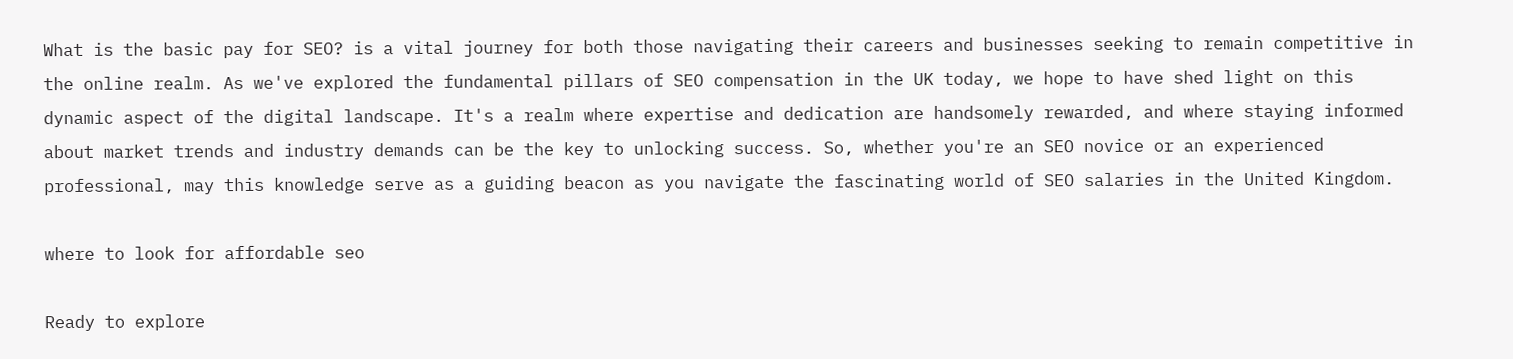What is the basic pay for SEO? is a vital journey for both those navigating their careers and businesses seeking to remain competitive in the online realm. As we've explored the fundamental pillars of SEO compensation in the UK today, we hope to have shed light on this dynamic aspect of the digital landscape. It's a realm where expertise and dedication are handsomely rewarded, and where staying informed about market trends and industry demands can be the key to unlocking success. So, whether you're an SEO novice or an experienced professional, may this knowledge serve as a guiding beacon as you navigate the fascinating world of SEO salaries in the United Kingdom.

where to look for affordable seo

Ready to explore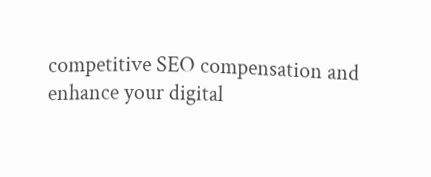competitive SEO compensation and enhance your digital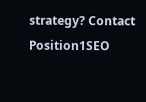strategy? Contact Position1SEO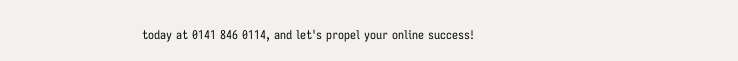today at 0141 846 0114, and let's propel your online success!